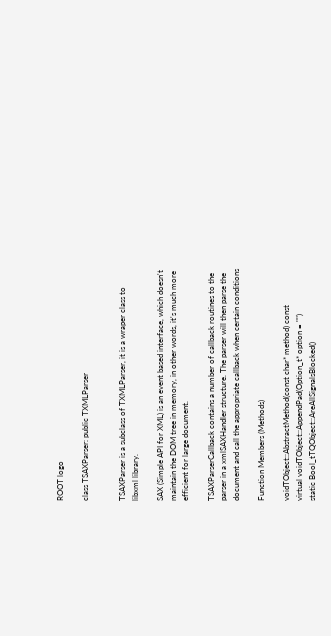ROOT logo

class TSAXParser: public TXMLParser


TSAXParser is a subclass of TXMLParser, it is a wraper class to
libxml library.

SAX (Simple API for XML) is an event based interface, which doesn't
maintain the DOM tree in memory, in other words, it's much more
efficient for large document.

TSAXParserCallback contains a number of callback routines to the
parser in a xmlSAXHandler structure. The parser will then parse the
document and call the appropriate callback when certain conditions

Function Members (Methods)

voidTObject::AbstractMethod(const char* method) const
virtual voidTObject::AppendPad(Option_t* option = "")
static Bool_tTQObject::AreAllSignalsBlocked()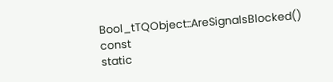Bool_tTQObject::AreSignalsBlocked() const
static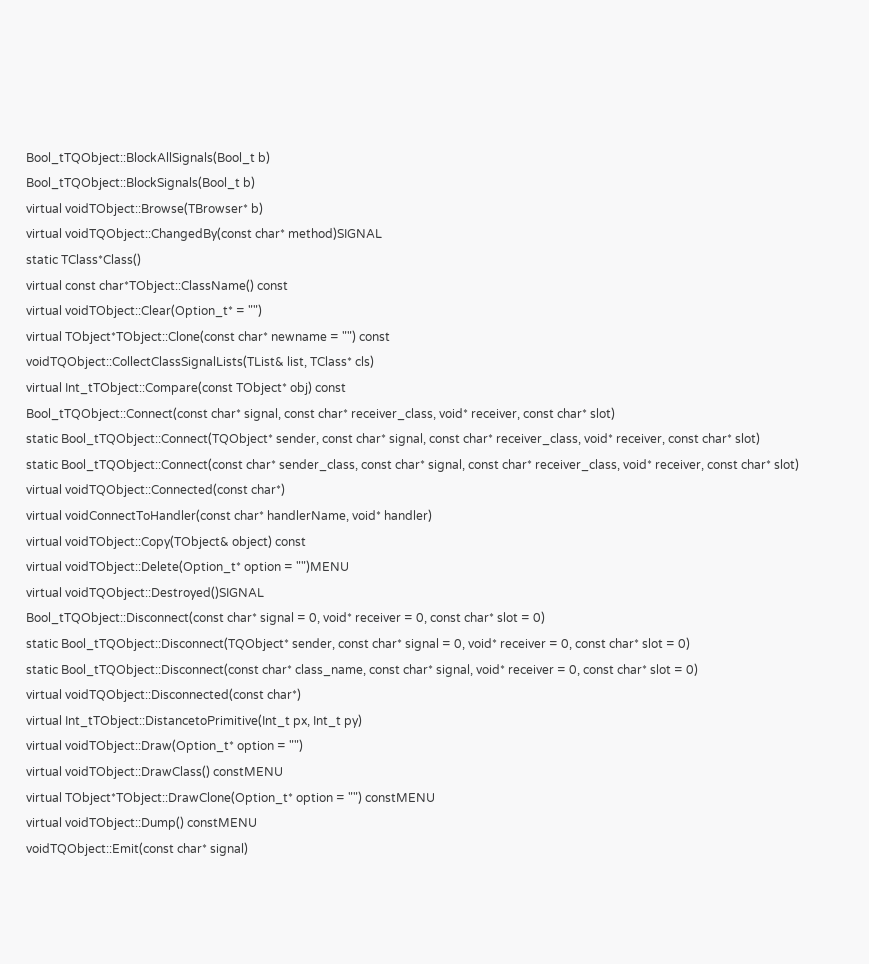Bool_tTQObject::BlockAllSignals(Bool_t b)
Bool_tTQObject::BlockSignals(Bool_t b)
virtual voidTObject::Browse(TBrowser* b)
virtual voidTQObject::ChangedBy(const char* method)SIGNAL
static TClass*Class()
virtual const char*TObject::ClassName() const
virtual voidTObject::Clear(Option_t* = "")
virtual TObject*TObject::Clone(const char* newname = "") const
voidTQObject::CollectClassSignalLists(TList& list, TClass* cls)
virtual Int_tTObject::Compare(const TObject* obj) const
Bool_tTQObject::Connect(const char* signal, const char* receiver_class, void* receiver, const char* slot)
static Bool_tTQObject::Connect(TQObject* sender, const char* signal, const char* receiver_class, void* receiver, const char* slot)
static Bool_tTQObject::Connect(const char* sender_class, const char* signal, const char* receiver_class, void* receiver, const char* slot)
virtual voidTQObject::Connected(const char*)
virtual voidConnectToHandler(const char* handlerName, void* handler)
virtual voidTObject::Copy(TObject& object) const
virtual voidTObject::Delete(Option_t* option = "")MENU
virtual voidTQObject::Destroyed()SIGNAL
Bool_tTQObject::Disconnect(const char* signal = 0, void* receiver = 0, const char* slot = 0)
static Bool_tTQObject::Disconnect(TQObject* sender, const char* signal = 0, void* receiver = 0, const char* slot = 0)
static Bool_tTQObject::Disconnect(const char* class_name, const char* signal, void* receiver = 0, const char* slot = 0)
virtual voidTQObject::Disconnected(const char*)
virtual Int_tTObject::DistancetoPrimitive(Int_t px, Int_t py)
virtual voidTObject::Draw(Option_t* option = "")
virtual voidTObject::DrawClass() constMENU
virtual TObject*TObject::DrawClone(Option_t* option = "") constMENU
virtual voidTObject::Dump() constMENU
voidTQObject::Emit(const char* signal)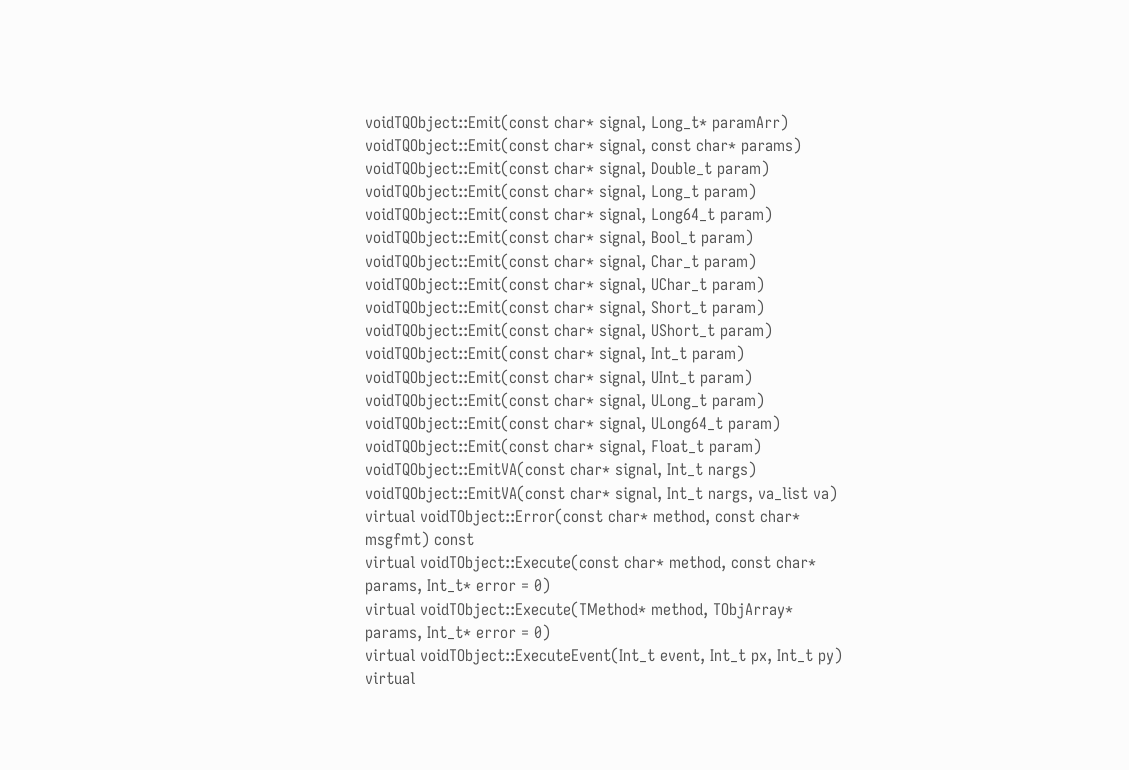voidTQObject::Emit(const char* signal, Long_t* paramArr)
voidTQObject::Emit(const char* signal, const char* params)
voidTQObject::Emit(const char* signal, Double_t param)
voidTQObject::Emit(const char* signal, Long_t param)
voidTQObject::Emit(const char* signal, Long64_t param)
voidTQObject::Emit(const char* signal, Bool_t param)
voidTQObject::Emit(const char* signal, Char_t param)
voidTQObject::Emit(const char* signal, UChar_t param)
voidTQObject::Emit(const char* signal, Short_t param)
voidTQObject::Emit(const char* signal, UShort_t param)
voidTQObject::Emit(const char* signal, Int_t param)
voidTQObject::Emit(const char* signal, UInt_t param)
voidTQObject::Emit(const char* signal, ULong_t param)
voidTQObject::Emit(const char* signal, ULong64_t param)
voidTQObject::Emit(const char* signal, Float_t param)
voidTQObject::EmitVA(const char* signal, Int_t nargs)
voidTQObject::EmitVA(const char* signal, Int_t nargs, va_list va)
virtual voidTObject::Error(const char* method, const char* msgfmt) const
virtual voidTObject::Execute(const char* method, const char* params, Int_t* error = 0)
virtual voidTObject::Execute(TMethod* method, TObjArray* params, Int_t* error = 0)
virtual voidTObject::ExecuteEvent(Int_t event, Int_t px, Int_t py)
virtual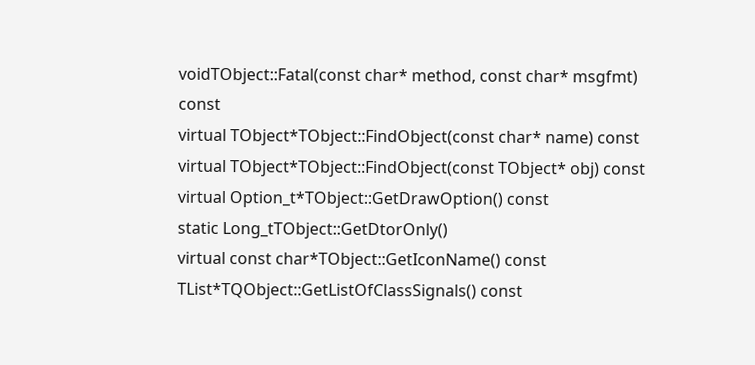voidTObject::Fatal(const char* method, const char* msgfmt) const
virtual TObject*TObject::FindObject(const char* name) const
virtual TObject*TObject::FindObject(const TObject* obj) const
virtual Option_t*TObject::GetDrawOption() const
static Long_tTObject::GetDtorOnly()
virtual const char*TObject::GetIconName() const
TList*TQObject::GetListOfClassSignals() const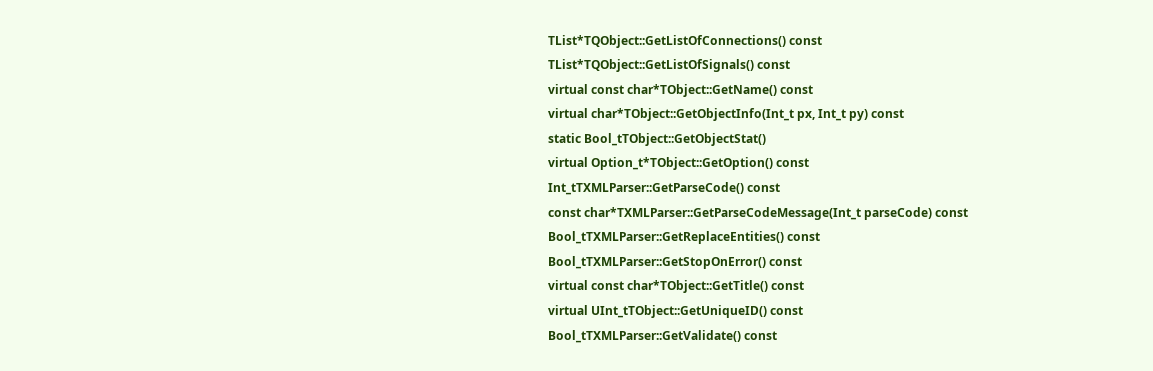TList*TQObject::GetListOfConnections() const
TList*TQObject::GetListOfSignals() const
virtual const char*TObject::GetName() const
virtual char*TObject::GetObjectInfo(Int_t px, Int_t py) const
static Bool_tTObject::GetObjectStat()
virtual Option_t*TObject::GetOption() const
Int_tTXMLParser::GetParseCode() const
const char*TXMLParser::GetParseCodeMessage(Int_t parseCode) const
Bool_tTXMLParser::GetReplaceEntities() const
Bool_tTXMLParser::GetStopOnError() const
virtual const char*TObject::GetTitle() const
virtual UInt_tTObject::GetUniqueID() const
Bool_tTXMLParser::GetValidate() const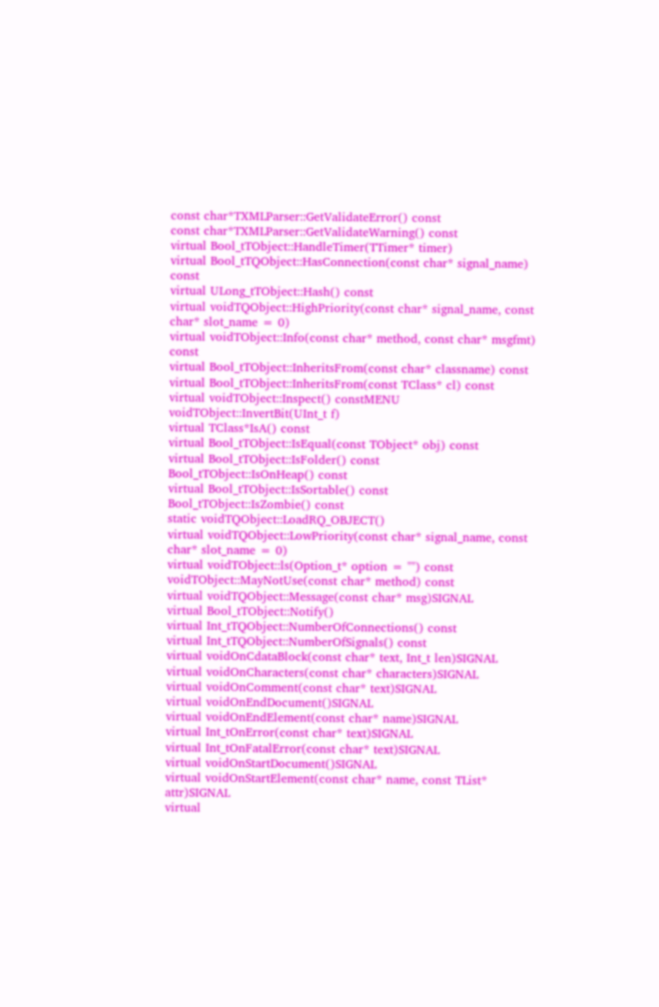const char*TXMLParser::GetValidateError() const
const char*TXMLParser::GetValidateWarning() const
virtual Bool_tTObject::HandleTimer(TTimer* timer)
virtual Bool_tTQObject::HasConnection(const char* signal_name) const
virtual ULong_tTObject::Hash() const
virtual voidTQObject::HighPriority(const char* signal_name, const char* slot_name = 0)
virtual voidTObject::Info(const char* method, const char* msgfmt) const
virtual Bool_tTObject::InheritsFrom(const char* classname) const
virtual Bool_tTObject::InheritsFrom(const TClass* cl) const
virtual voidTObject::Inspect() constMENU
voidTObject::InvertBit(UInt_t f)
virtual TClass*IsA() const
virtual Bool_tTObject::IsEqual(const TObject* obj) const
virtual Bool_tTObject::IsFolder() const
Bool_tTObject::IsOnHeap() const
virtual Bool_tTObject::IsSortable() const
Bool_tTObject::IsZombie() const
static voidTQObject::LoadRQ_OBJECT()
virtual voidTQObject::LowPriority(const char* signal_name, const char* slot_name = 0)
virtual voidTObject::ls(Option_t* option = "") const
voidTObject::MayNotUse(const char* method) const
virtual voidTQObject::Message(const char* msg)SIGNAL
virtual Bool_tTObject::Notify()
virtual Int_tTQObject::NumberOfConnections() const
virtual Int_tTQObject::NumberOfSignals() const
virtual voidOnCdataBlock(const char* text, Int_t len)SIGNAL
virtual voidOnCharacters(const char* characters)SIGNAL
virtual voidOnComment(const char* text)SIGNAL
virtual voidOnEndDocument()SIGNAL
virtual voidOnEndElement(const char* name)SIGNAL
virtual Int_tOnError(const char* text)SIGNAL
virtual Int_tOnFatalError(const char* text)SIGNAL
virtual voidOnStartDocument()SIGNAL
virtual voidOnStartElement(const char* name, const TList* attr)SIGNAL
virtual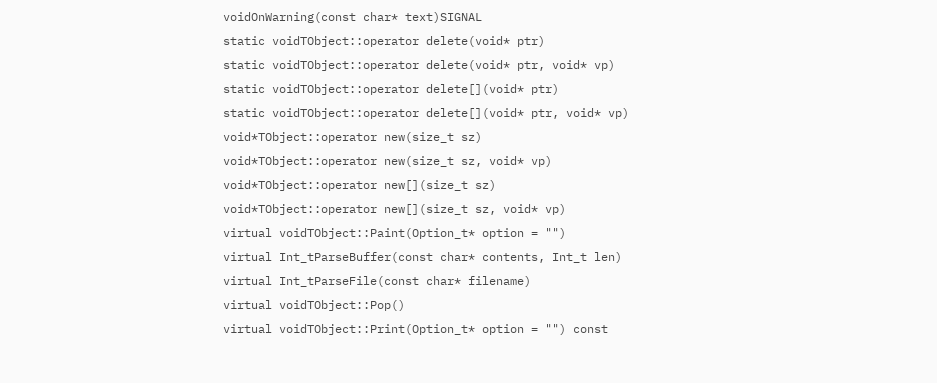voidOnWarning(const char* text)SIGNAL
static voidTObject::operator delete(void* ptr)
static voidTObject::operator delete(void* ptr, void* vp)
static voidTObject::operator delete[](void* ptr)
static voidTObject::operator delete[](void* ptr, void* vp)
void*TObject::operator new(size_t sz)
void*TObject::operator new(size_t sz, void* vp)
void*TObject::operator new[](size_t sz)
void*TObject::operator new[](size_t sz, void* vp)
virtual voidTObject::Paint(Option_t* option = "")
virtual Int_tParseBuffer(const char* contents, Int_t len)
virtual Int_tParseFile(const char* filename)
virtual voidTObject::Pop()
virtual voidTObject::Print(Option_t* option = "") const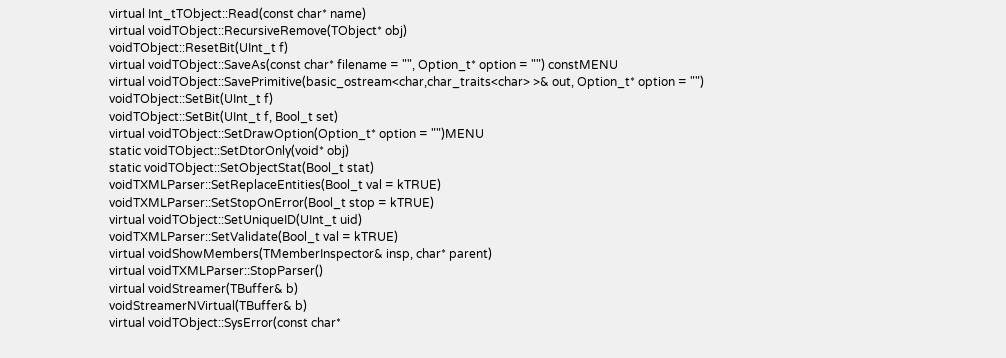virtual Int_tTObject::Read(const char* name)
virtual voidTObject::RecursiveRemove(TObject* obj)
voidTObject::ResetBit(UInt_t f)
virtual voidTObject::SaveAs(const char* filename = "", Option_t* option = "") constMENU
virtual voidTObject::SavePrimitive(basic_ostream<char,char_traits<char> >& out, Option_t* option = "")
voidTObject::SetBit(UInt_t f)
voidTObject::SetBit(UInt_t f, Bool_t set)
virtual voidTObject::SetDrawOption(Option_t* option = "")MENU
static voidTObject::SetDtorOnly(void* obj)
static voidTObject::SetObjectStat(Bool_t stat)
voidTXMLParser::SetReplaceEntities(Bool_t val = kTRUE)
voidTXMLParser::SetStopOnError(Bool_t stop = kTRUE)
virtual voidTObject::SetUniqueID(UInt_t uid)
voidTXMLParser::SetValidate(Bool_t val = kTRUE)
virtual voidShowMembers(TMemberInspector& insp, char* parent)
virtual voidTXMLParser::StopParser()
virtual voidStreamer(TBuffer& b)
voidStreamerNVirtual(TBuffer& b)
virtual voidTObject::SysError(const char*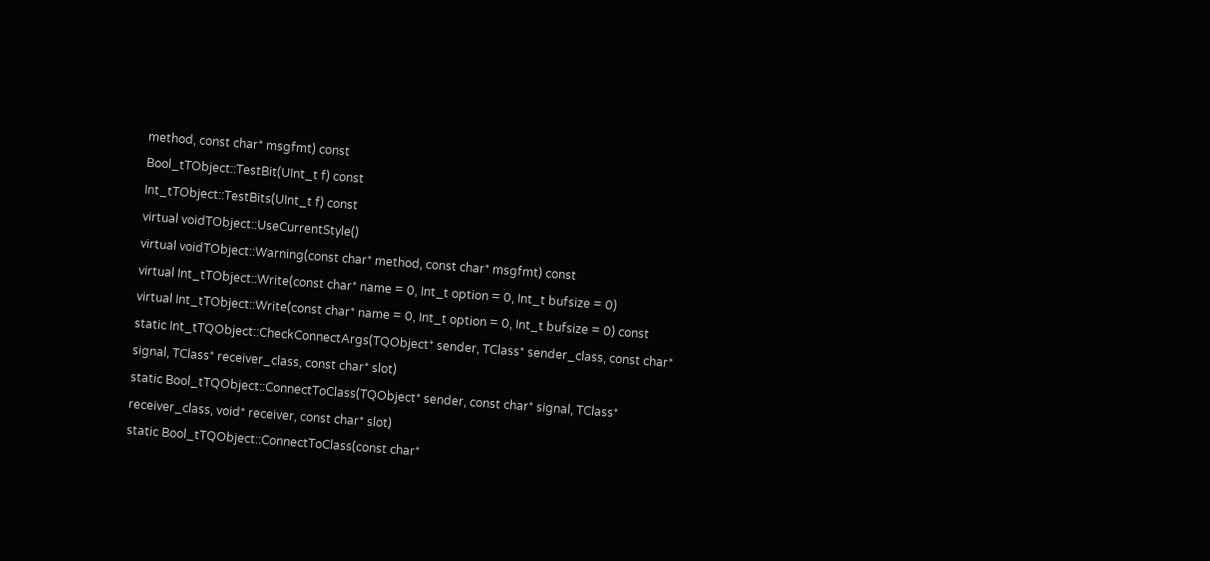method, const char* msgfmt) const
Bool_tTObject::TestBit(UInt_t f) const
Int_tTObject::TestBits(UInt_t f) const
virtual voidTObject::UseCurrentStyle()
virtual voidTObject::Warning(const char* method, const char* msgfmt) const
virtual Int_tTObject::Write(const char* name = 0, Int_t option = 0, Int_t bufsize = 0)
virtual Int_tTObject::Write(const char* name = 0, Int_t option = 0, Int_t bufsize = 0) const
static Int_tTQObject::CheckConnectArgs(TQObject* sender, TClass* sender_class, const char* signal, TClass* receiver_class, const char* slot)
static Bool_tTQObject::ConnectToClass(TQObject* sender, const char* signal, TClass* receiver_class, void* receiver, const char* slot)
static Bool_tTQObject::ConnectToClass(const char*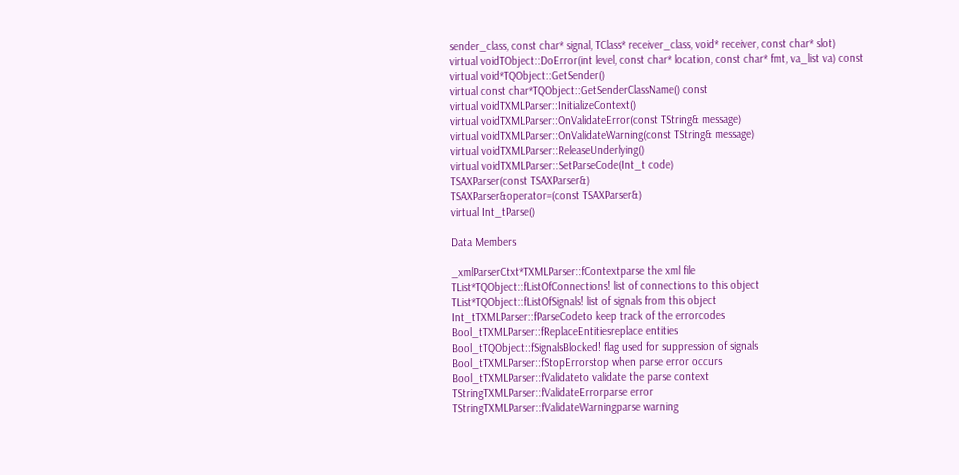sender_class, const char* signal, TClass* receiver_class, void* receiver, const char* slot)
virtual voidTObject::DoError(int level, const char* location, const char* fmt, va_list va) const
virtual void*TQObject::GetSender()
virtual const char*TQObject::GetSenderClassName() const
virtual voidTXMLParser::InitializeContext()
virtual voidTXMLParser::OnValidateError(const TString& message)
virtual voidTXMLParser::OnValidateWarning(const TString& message)
virtual voidTXMLParser::ReleaseUnderlying()
virtual voidTXMLParser::SetParseCode(Int_t code)
TSAXParser(const TSAXParser&)
TSAXParser&operator=(const TSAXParser&)
virtual Int_tParse()

Data Members

_xmlParserCtxt*TXMLParser::fContextparse the xml file
TList*TQObject::fListOfConnections! list of connections to this object
TList*TQObject::fListOfSignals! list of signals from this object
Int_tTXMLParser::fParseCodeto keep track of the errorcodes
Bool_tTXMLParser::fReplaceEntitiesreplace entities
Bool_tTQObject::fSignalsBlocked! flag used for suppression of signals
Bool_tTXMLParser::fStopErrorstop when parse error occurs
Bool_tTXMLParser::fValidateto validate the parse context
TStringTXMLParser::fValidateErrorparse error
TStringTXMLParser::fValidateWarningparse warning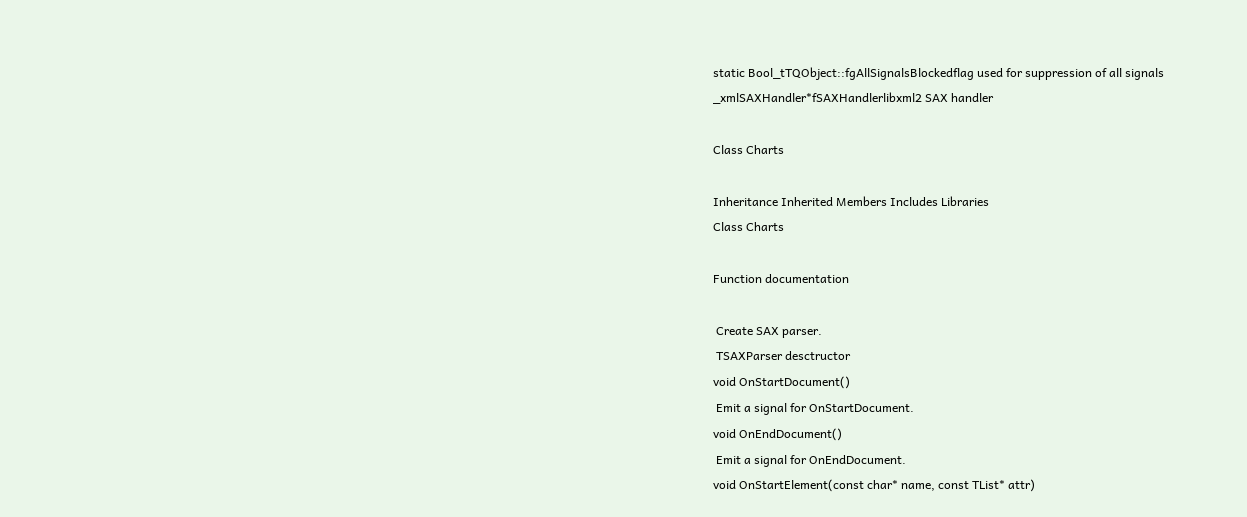static Bool_tTQObject::fgAllSignalsBlockedflag used for suppression of all signals
_xmlSAXHandler*fSAXHandlerlibxml2 SAX handler

Class Charts

Inheritance Inherited Members Includes Libraries
Class Charts

Function documentation

 Create SAX parser.
 TSAXParser desctructor
void OnStartDocument()
 Emit a signal for OnStartDocument.
void OnEndDocument()
 Emit a signal for OnEndDocument.
void OnStartElement(const char* name, const TList* attr)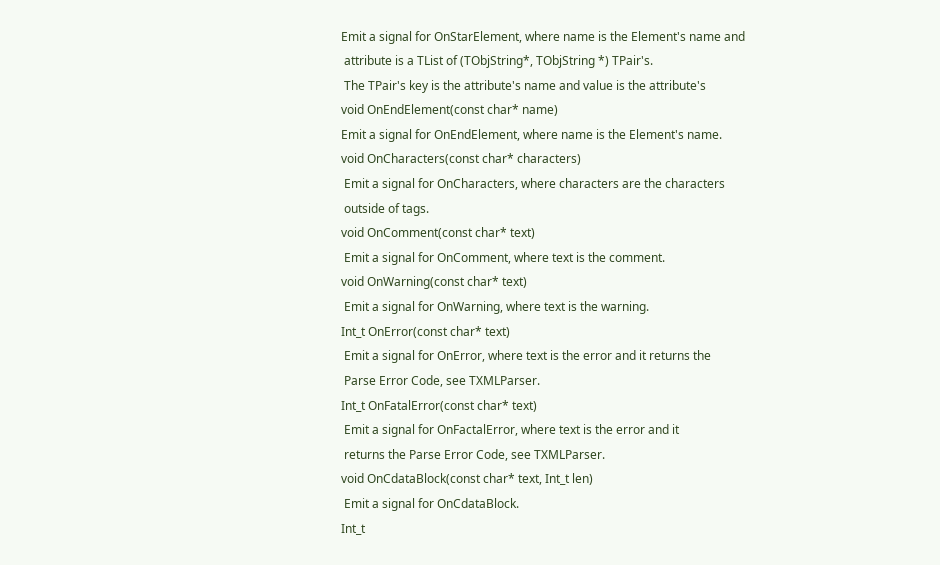Emit a signal for OnStarElement, where name is the Element's name and
 attribute is a TList of (TObjString*, TObjString *) TPair's.
 The TPair's key is the attribute's name and value is the attribute's
void OnEndElement(const char* name)
Emit a signal for OnEndElement, where name is the Element's name.
void OnCharacters(const char* characters)
 Emit a signal for OnCharacters, where characters are the characters
 outside of tags.
void OnComment(const char* text)
 Emit a signal for OnComment, where text is the comment.
void OnWarning(const char* text)
 Emit a signal for OnWarning, where text is the warning.
Int_t OnError(const char* text)
 Emit a signal for OnError, where text is the error and it returns the
 Parse Error Code, see TXMLParser.
Int_t OnFatalError(const char* text)
 Emit a signal for OnFactalError, where text is the error and it
 returns the Parse Error Code, see TXMLParser.
void OnCdataBlock(const char* text, Int_t len)
 Emit a signal for OnCdataBlock.
Int_t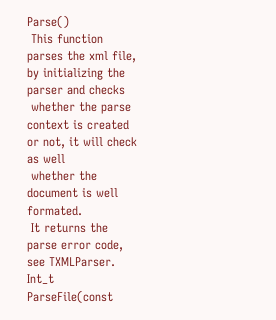Parse()
 This function parses the xml file, by initializing the parser and checks
 whether the parse context is created or not, it will check as well
 whether the document is well formated.
 It returns the parse error code, see TXMLParser.
Int_t ParseFile(const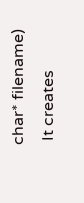char* filename)
 It creates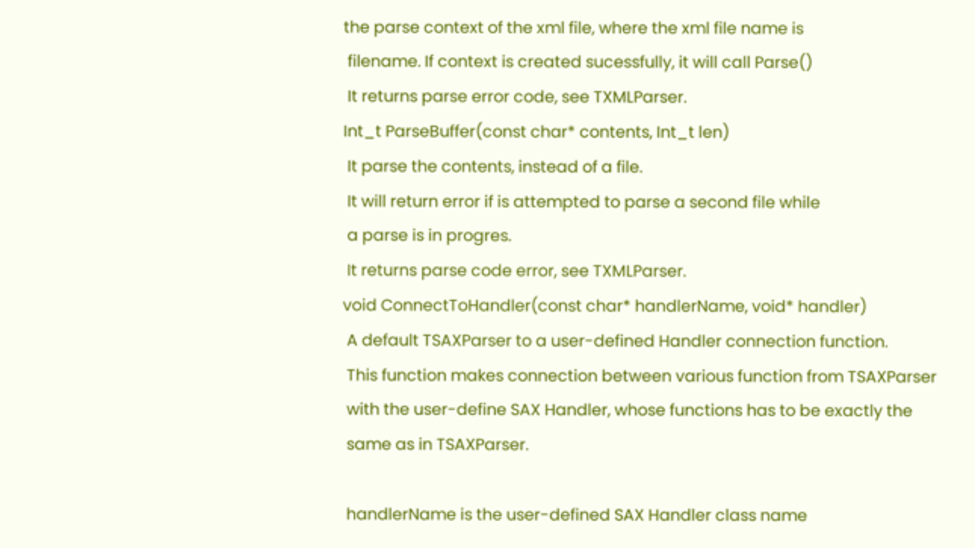the parse context of the xml file, where the xml file name is
 filename. If context is created sucessfully, it will call Parse()
 It returns parse error code, see TXMLParser.
Int_t ParseBuffer(const char* contents, Int_t len)
 It parse the contents, instead of a file.
 It will return error if is attempted to parse a second file while
 a parse is in progres.
 It returns parse code error, see TXMLParser.
void ConnectToHandler(const char* handlerName, void* handler)
 A default TSAXParser to a user-defined Handler connection function.
 This function makes connection between various function from TSAXParser
 with the user-define SAX Handler, whose functions has to be exactly the
 same as in TSAXParser.

 handlerName is the user-defined SAX Handler class name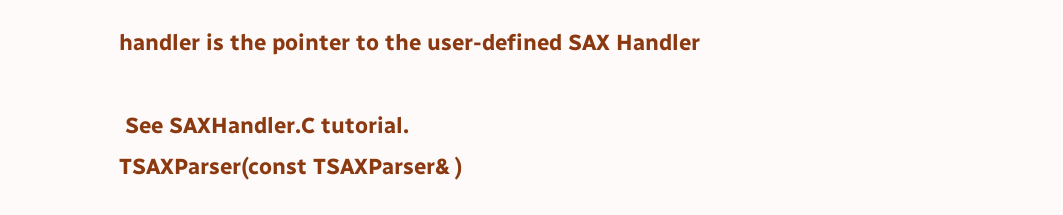handler is the pointer to the user-defined SAX Handler

 See SAXHandler.C tutorial.
TSAXParser(const TSAXParser& )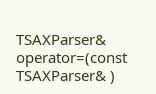TSAXParser& operator=(const TSAXParser& )